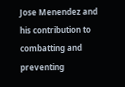Jose Menendez and his contribution to combatting and preventing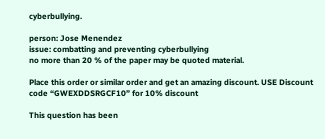cyberbullying.

person: Jose Menendez
issue: combatting and preventing cyberbullying
no more than 20 % of the paper may be quoted material.

Place this order or similar order and get an amazing discount. USE Discount code “GWEXDDSRGCF10” for 10% discount

This question has been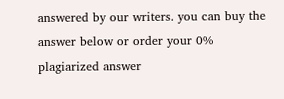answered by our writers. you can buy the answer below or order your 0% plagiarized answer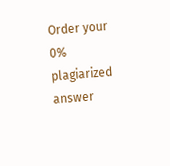Order your 0% plagiarized answer